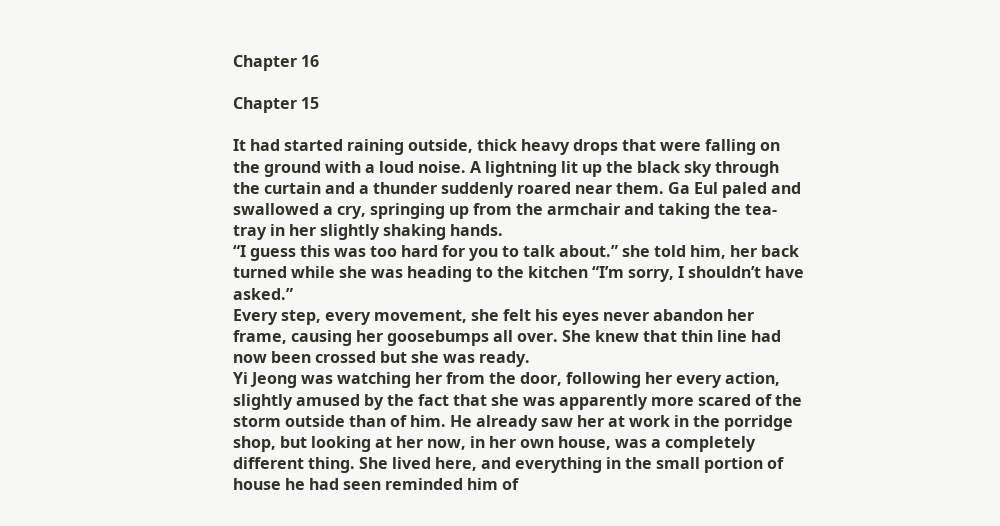Chapter 16

Chapter 15

It had started raining outside, thick heavy drops that were falling on the ground with a loud noise. A lightning lit up the black sky through the curtain and a thunder suddenly roared near them. Ga Eul paled and swallowed a cry, springing up from the armchair and taking the tea-tray in her slightly shaking hands.
“I guess this was too hard for you to talk about.” she told him, her back turned while she was heading to the kitchen “I’m sorry, I shouldn’t have asked.”
Every step, every movement, she felt his eyes never abandon her frame, causing her goosebumps all over. She knew that thin line had now been crossed but she was ready.
Yi Jeong was watching her from the door, following her every action, slightly amused by the fact that she was apparently more scared of the storm outside than of him. He already saw her at work in the porridge shop, but looking at her now, in her own house, was a completely different thing. She lived here, and everything in the small portion of house he had seen reminded him of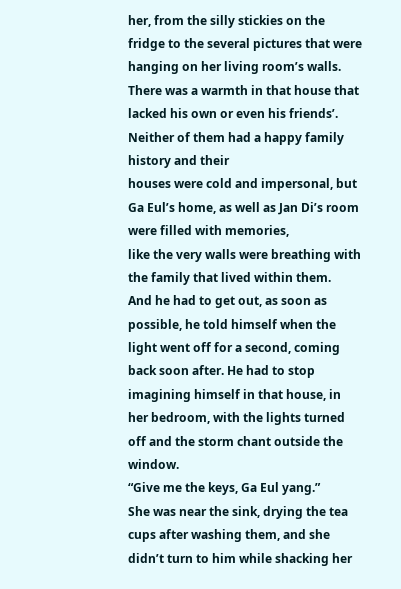her, from the silly stickies on the fridge to the several pictures that were hanging on her living room’s walls. There was a warmth in that house that lacked his own or even his friends’. Neither of them had a happy family history and their
houses were cold and impersonal, but Ga Eul’s home, as well as Jan Di’s room were filled with memories,
like the very walls were breathing with the family that lived within them.
And he had to get out, as soon as possible, he told himself when the light went off for a second, coming back soon after. He had to stop imagining himself in that house, in her bedroom, with the lights turned off and the storm chant outside the window.
“Give me the keys, Ga Eul yang.”
She was near the sink, drying the tea cups after washing them, and she didn’t turn to him while shacking her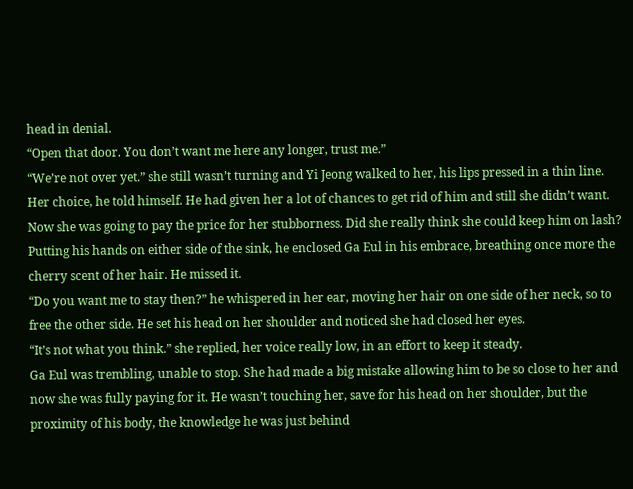head in denial.
“Open that door. You don’t want me here any longer, trust me.”
“We’re not over yet.” she still wasn’t turning and Yi Jeong walked to her, his lips pressed in a thin line.
Her choice, he told himself. He had given her a lot of chances to get rid of him and still she didn’t want. Now she was going to pay the price for her stubborness. Did she really think she could keep him on lash?
Putting his hands on either side of the sink, he enclosed Ga Eul in his embrace, breathing once more the cherry scent of her hair. He missed it.
“Do you want me to stay then?” he whispered in her ear, moving her hair on one side of her neck, so to free the other side. He set his head on her shoulder and noticed she had closed her eyes.
“It’s not what you think.” she replied, her voice really low, in an effort to keep it steady.
Ga Eul was trembling, unable to stop. She had made a big mistake allowing him to be so close to her and now she was fully paying for it. He wasn’t touching her, save for his head on her shoulder, but the proximity of his body, the knowledge he was just behind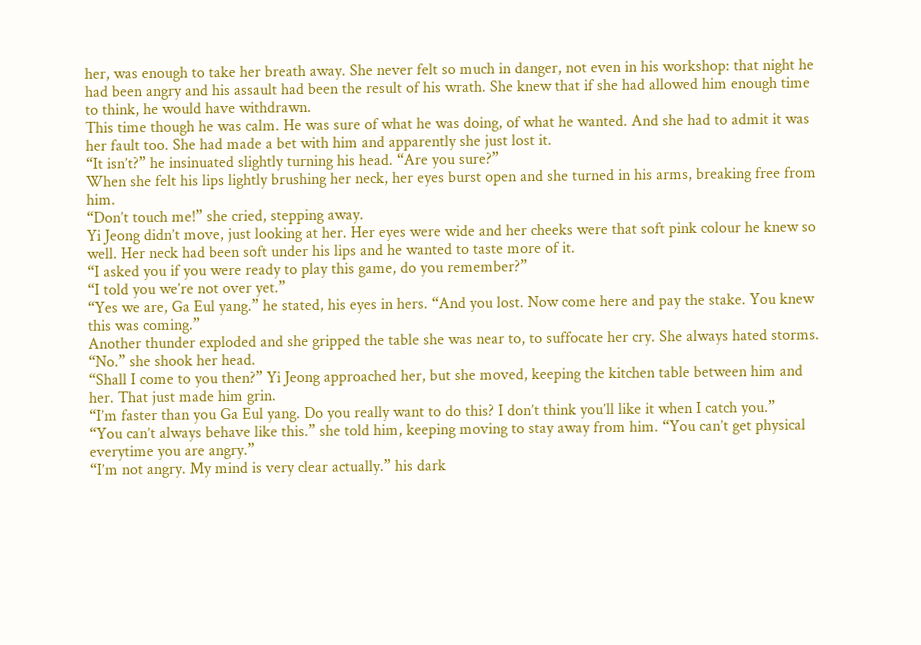her, was enough to take her breath away. She never felt so much in danger, not even in his workshop: that night he had been angry and his assault had been the result of his wrath. She knew that if she had allowed him enough time to think, he would have withdrawn.
This time though he was calm. He was sure of what he was doing, of what he wanted. And she had to admit it was her fault too. She had made a bet with him and apparently she just lost it.
“It isn’t?” he insinuated slightly turning his head. “Are you sure?”
When she felt his lips lightly brushing her neck, her eyes burst open and she turned in his arms, breaking free from him.
“Don’t touch me!” she cried, stepping away.
Yi Jeong didn’t move, just looking at her. Her eyes were wide and her cheeks were that soft pink colour he knew so well. Her neck had been soft under his lips and he wanted to taste more of it.
“I asked you if you were ready to play this game, do you remember?”
“I told you we’re not over yet.”
“Yes we are, Ga Eul yang.” he stated, his eyes in hers. “And you lost. Now come here and pay the stake. You knew this was coming.”
Another thunder exploded and she gripped the table she was near to, to suffocate her cry. She always hated storms.
“No.” she shook her head.
“Shall I come to you then?” Yi Jeong approached her, but she moved, keeping the kitchen table between him and her. That just made him grin.
“I’m faster than you Ga Eul yang. Do you really want to do this? I don’t think you’ll like it when I catch you.”
“You can’t always behave like this.” she told him, keeping moving to stay away from him. “You can’t get physical everytime you are angry.”
“I’m not angry. My mind is very clear actually.” his dark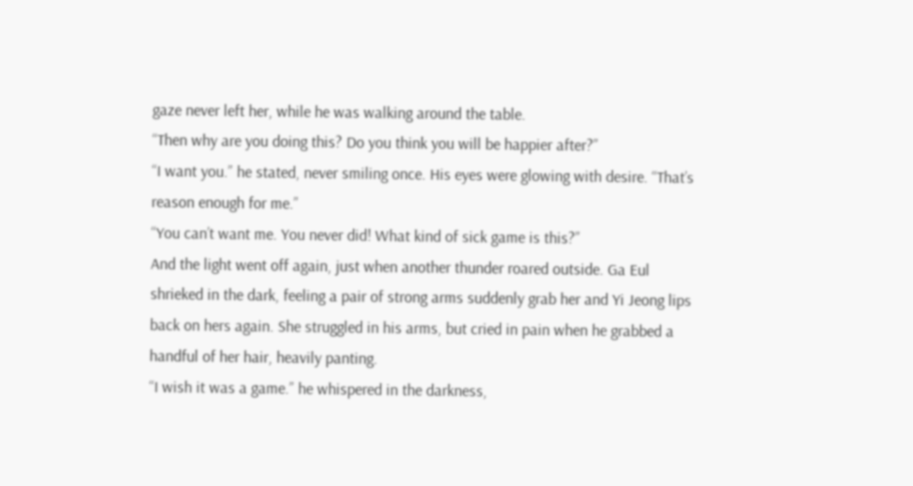gaze never left her, while he was walking around the table.
“Then why are you doing this? Do you think you will be happier after?”
“I want you.” he stated, never smiling once. His eyes were glowing with desire. “That’s reason enough for me.”
“You can’t want me. You never did! What kind of sick game is this?”
And the light went off again, just when another thunder roared outside. Ga Eul shrieked in the dark, feeling a pair of strong arms suddenly grab her and Yi Jeong lips back on hers again. She struggled in his arms, but cried in pain when he grabbed a handful of her hair, heavily panting.
“I wish it was a game.” he whispered in the darkness,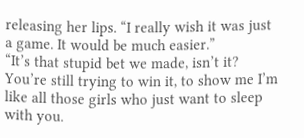releasing her lips. “I really wish it was just a game. It would be much easier.”
“It’s that stupid bet we made, isn’t it? You’re still trying to win it, to show me I’m like all those girls who just want to sleep with you.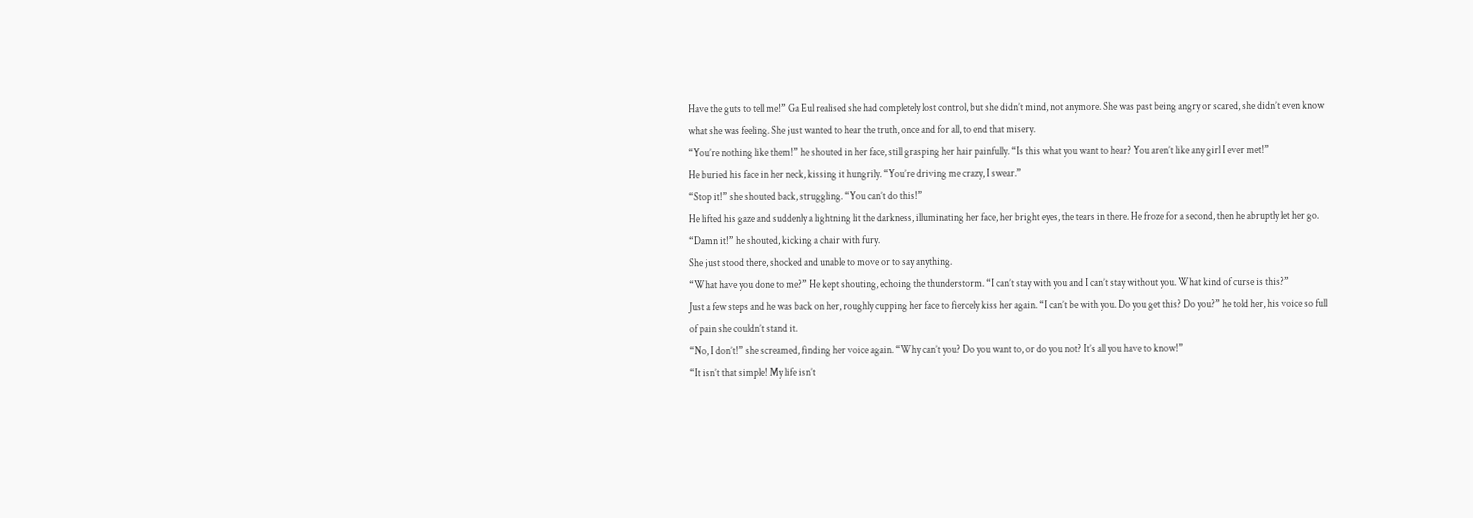Have the guts to tell me!” Ga Eul realised she had completely lost control, but she didn’t mind, not anymore. She was past being angry or scared, she didn’t even know what she was feeling. She just wanted to hear the truth, once and for all, to end that misery.
“You’re nothing like them!” he shouted in her face, still grasping her hair painfully. “Is this what you want to hear? You aren’t like any girl I ever met!”
He buried his face in her neck, kissing it hungrily. “You’re driving me crazy, I swear.”
“Stop it!” she shouted back, struggling. “You can’t do this!”
He lifted his gaze and suddenly a lightning lit the darkness, illuminating her face, her bright eyes, the tears in there. He froze for a second, then he abruptly let her go.
“Damn it!” he shouted, kicking a chair with fury.
She just stood there, shocked and unable to move or to say anything.
“What have you done to me?” He kept shouting, echoing the thunderstorm. “I can’t stay with you and I can’t stay without you. What kind of curse is this?”
Just a few steps and he was back on her, roughly cupping her face to fiercely kiss her again. “I can’t be with you. Do you get this? Do you?” he told her, his voice so full of pain she couldn’t stand it.
“No, I don’t!” she screamed, finding her voice again. “Why can’t you? Do you want to, or do you not? It’s all you have to know!”
“It isn’t that simple! My life isn’t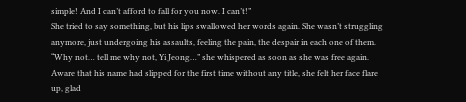simple! And I can’t afford to fall for you now. I can’t!”
She tried to say something, but his lips swallowed her words again. She wasn’t struggling anymore, just undergoing his assaults, feeling the pain, the despair in each one of them.
“Why not… tell me why not, Yi Jeong…” she whispered as soon as she was free again. Aware that his name had slipped for the first time without any title, she felt her face flare up, glad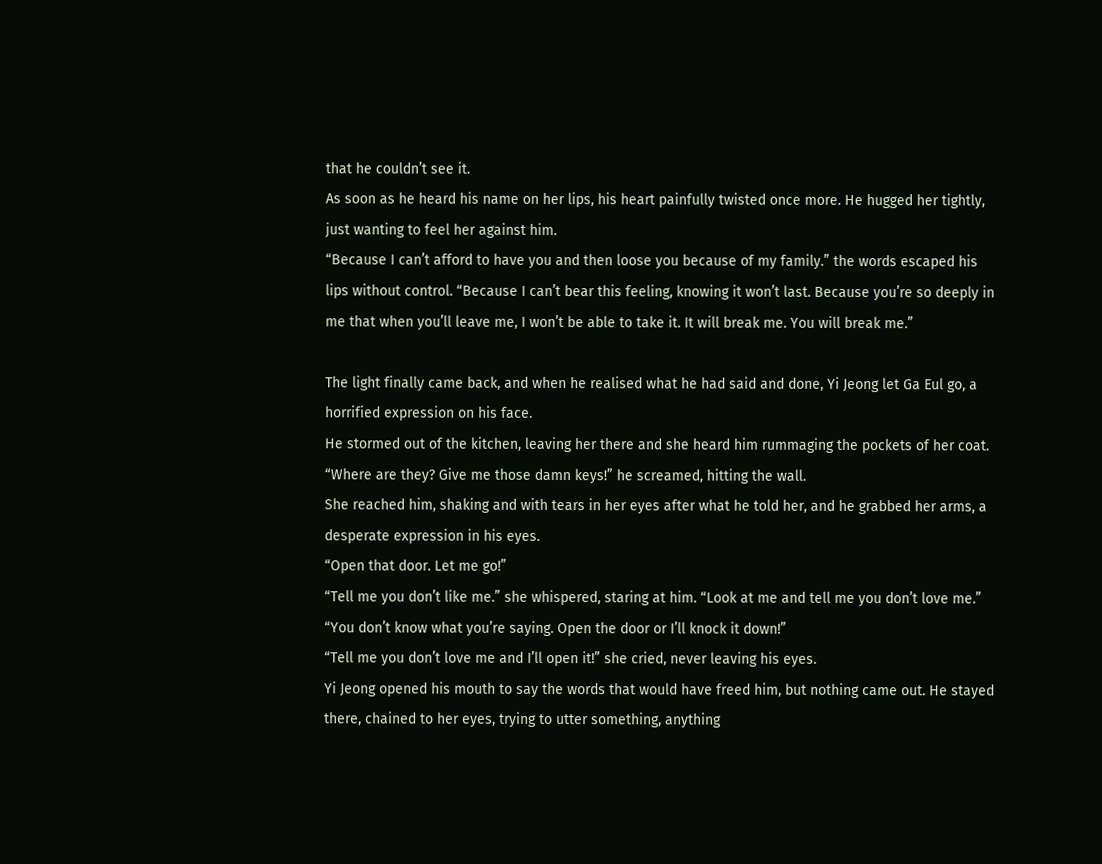that he couldn’t see it.
As soon as he heard his name on her lips, his heart painfully twisted once more. He hugged her tightly, just wanting to feel her against him.
“Because I can’t afford to have you and then loose you because of my family.” the words escaped his lips without control. “Because I can’t bear this feeling, knowing it won’t last. Because you’re so deeply in me that when you’ll leave me, I won’t be able to take it. It will break me. You will break me.”

The light finally came back, and when he realised what he had said and done, Yi Jeong let Ga Eul go, a horrified expression on his face.
He stormed out of the kitchen, leaving her there and she heard him rummaging the pockets of her coat.
“Where are they? Give me those damn keys!” he screamed, hitting the wall.
She reached him, shaking and with tears in her eyes after what he told her, and he grabbed her arms, a desperate expression in his eyes.
“Open that door. Let me go!”
“Tell me you don’t like me.” she whispered, staring at him. “Look at me and tell me you don’t love me.”
“You don’t know what you’re saying. Open the door or I’ll knock it down!”
“Tell me you don’t love me and I’ll open it!” she cried, never leaving his eyes.
Yi Jeong opened his mouth to say the words that would have freed him, but nothing came out. He stayed there, chained to her eyes, trying to utter something, anything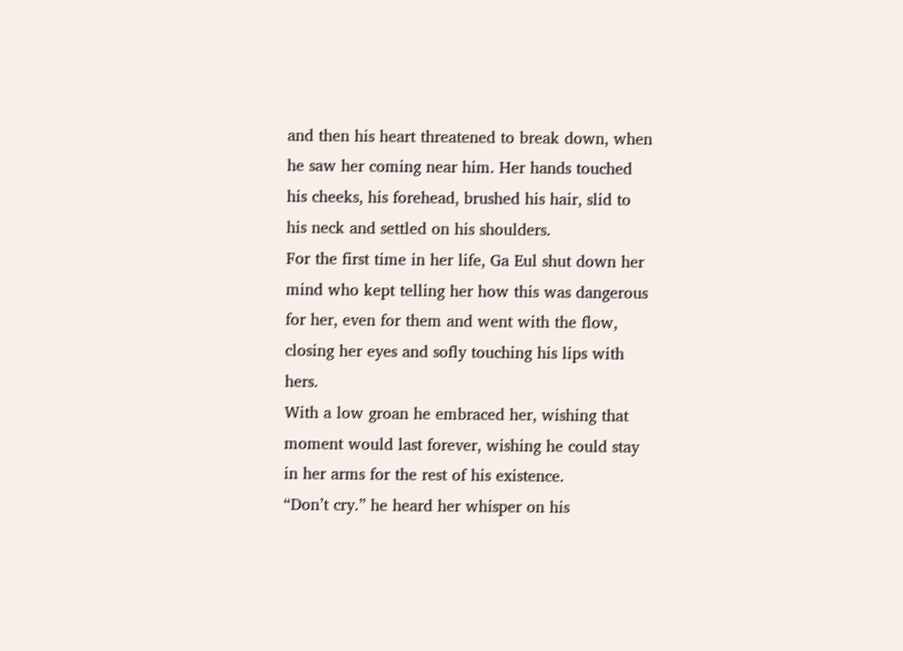and then his heart threatened to break down, when he saw her coming near him. Her hands touched his cheeks, his forehead, brushed his hair, slid to his neck and settled on his shoulders.
For the first time in her life, Ga Eul shut down her mind who kept telling her how this was dangerous for her, even for them and went with the flow, closing her eyes and sofly touching his lips with hers.
With a low groan he embraced her, wishing that moment would last forever, wishing he could stay in her arms for the rest of his existence.
“Don’t cry.” he heard her whisper on his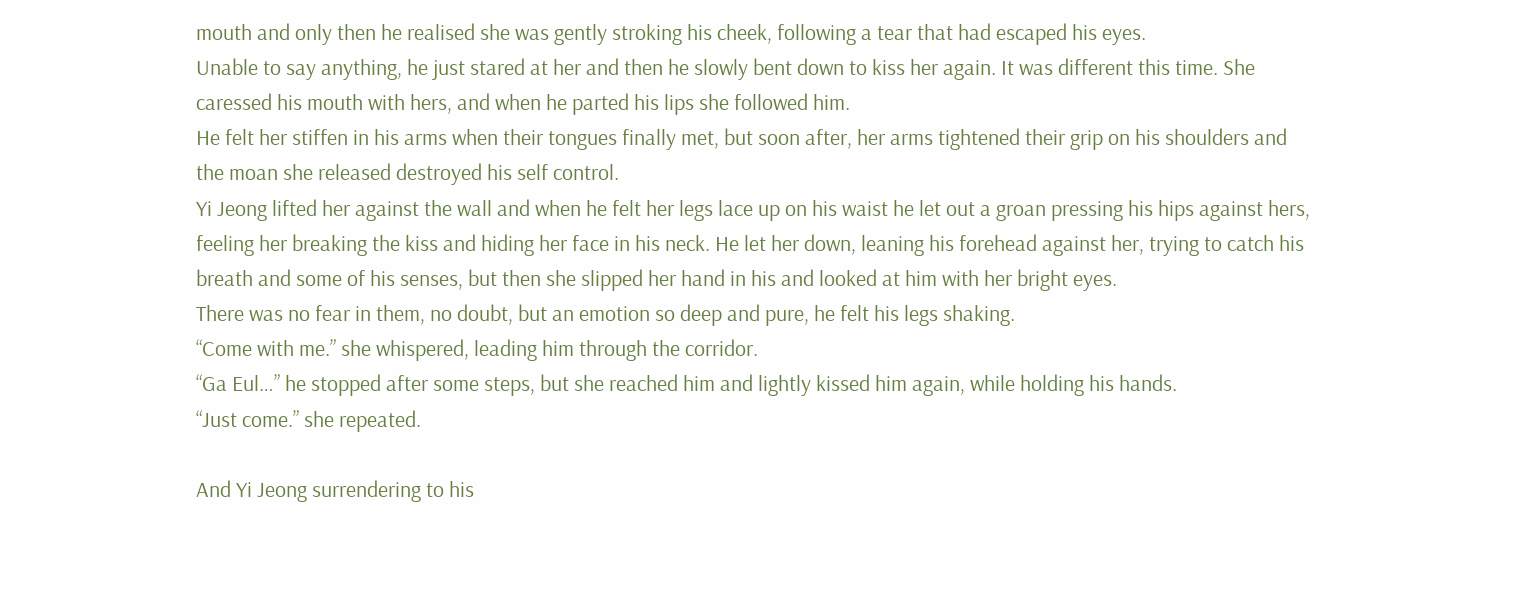mouth and only then he realised she was gently stroking his cheek, following a tear that had escaped his eyes.
Unable to say anything, he just stared at her and then he slowly bent down to kiss her again. It was different this time. She caressed his mouth with hers, and when he parted his lips she followed him.
He felt her stiffen in his arms when their tongues finally met, but soon after, her arms tightened their grip on his shoulders and the moan she released destroyed his self control.
Yi Jeong lifted her against the wall and when he felt her legs lace up on his waist he let out a groan pressing his hips against hers, feeling her breaking the kiss and hiding her face in his neck. He let her down, leaning his forehead against her, trying to catch his breath and some of his senses, but then she slipped her hand in his and looked at him with her bright eyes.
There was no fear in them, no doubt, but an emotion so deep and pure, he felt his legs shaking.
“Come with me.” she whispered, leading him through the corridor.
“Ga Eul…” he stopped after some steps, but she reached him and lightly kissed him again, while holding his hands.
“Just come.” she repeated.

And Yi Jeong surrendering to his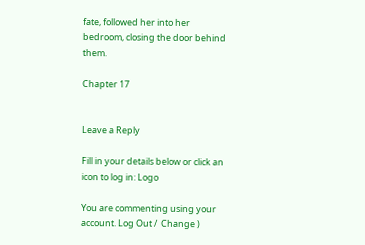fate, followed her into her bedroom, closing the door behind them.

Chapter 17


Leave a Reply

Fill in your details below or click an icon to log in: Logo

You are commenting using your account. Log Out /  Change )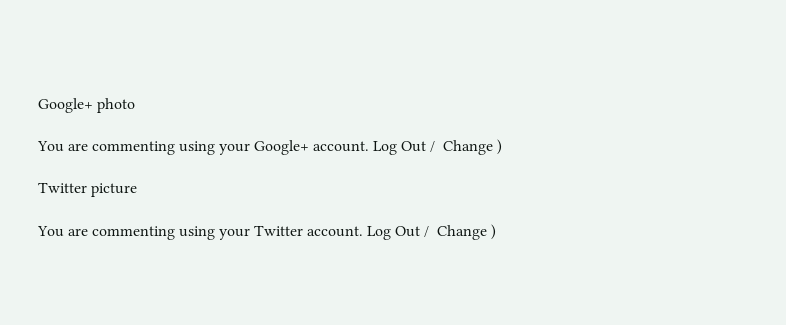Google+ photo

You are commenting using your Google+ account. Log Out /  Change )

Twitter picture

You are commenting using your Twitter account. Log Out /  Change )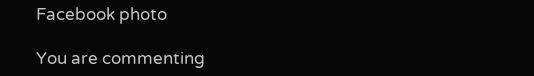Facebook photo

You are commenting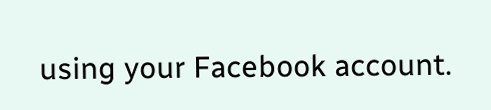using your Facebook account.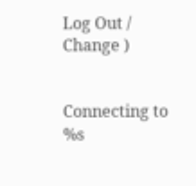Log Out /  Change )


Connecting to %s